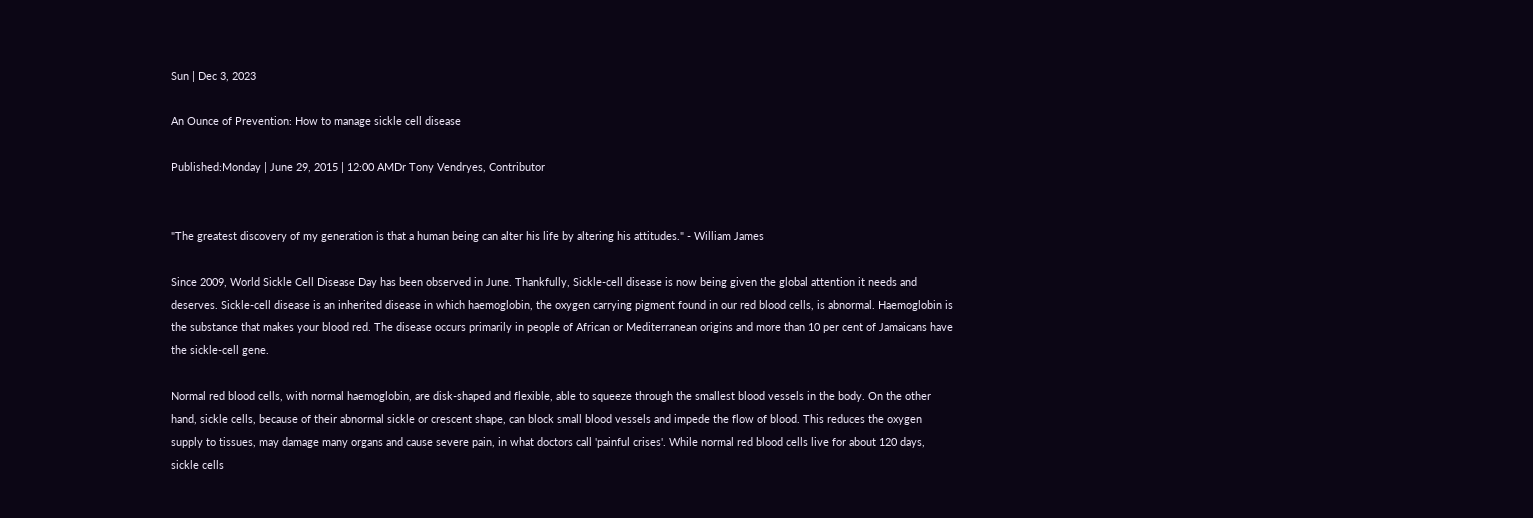Sun | Dec 3, 2023

An Ounce of Prevention: How to manage sickle cell disease

Published:Monday | June 29, 2015 | 12:00 AMDr Tony Vendryes, Contributor


"The greatest discovery of my generation is that a human being can alter his life by altering his attitudes." - William James

Since 2009, World Sickle Cell Disease Day has been observed in June. Thankfully, Sickle-cell disease is now being given the global attention it needs and deserves. Sickle-cell disease is an inherited disease in which haemoglobin, the oxygen carrying pigment found in our red blood cells, is abnormal. Haemoglobin is the substance that makes your blood red. The disease occurs primarily in people of African or Mediterranean origins and more than 10 per cent of Jamaicans have the sickle-cell gene.

Normal red blood cells, with normal haemoglobin, are disk-shaped and flexible, able to squeeze through the smallest blood vessels in the body. On the other hand, sickle cells, because of their abnormal sickle or crescent shape, can block small blood vessels and impede the flow of blood. This reduces the oxygen supply to tissues, may damage many organs and cause severe pain, in what doctors call 'painful crises'. While normal red blood cells live for about 120 days, sickle cells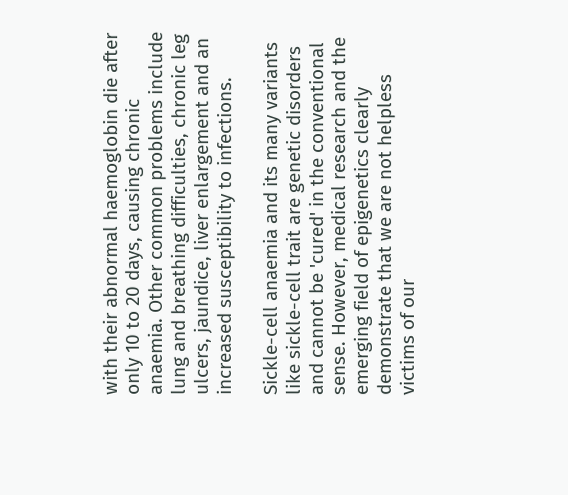with their abnormal haemoglobin die after only 10 to 20 days, causing chronic anaemia. Other common problems include lung and breathing difficulties, chronic leg ulcers, jaundice, liver enlargement and an increased susceptibility to infections.

Sickle-cell anaemia and its many variants like sickle-cell trait are genetic disorders and cannot be 'cured' in the conventional sense. However, medical research and the emerging field of epigenetics clearly demonstrate that we are not helpless victims of our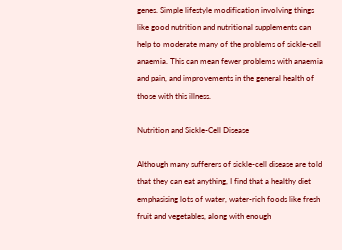genes. Simple lifestyle modification involving things like good nutrition and nutritional supplements can help to moderate many of the problems of sickle-cell anaemia. This can mean fewer problems with anaemia and pain, and improvements in the general health of those with this illness.

Nutrition and Sickle-Cell Disease

Although many sufferers of sickle-cell disease are told that they can eat anything, I find that a healthy diet emphasising lots of water, water-rich foods like fresh fruit and vegetables, along with enough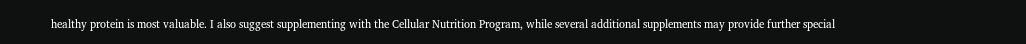healthy protein is most valuable. I also suggest supplementing with the Cellular Nutrition Program, while several additional supplements may provide further special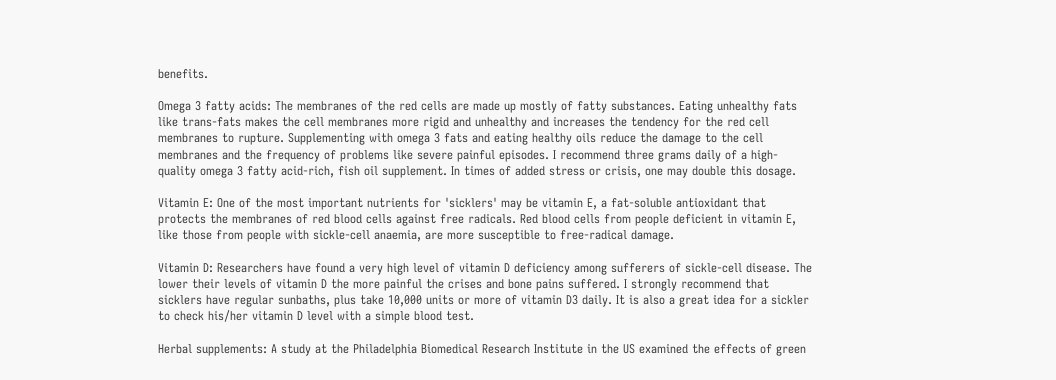benefits.

Omega 3 fatty acids: The membranes of the red cells are made up mostly of fatty substances. Eating unhealthy fats like trans-fats makes the cell membranes more rigid and unhealthy and increases the tendency for the red cell membranes to rupture. Supplementing with omega 3 fats and eating healthy oils reduce the damage to the cell membranes and the frequency of problems like severe painful episodes. I recommend three grams daily of a high-quality omega 3 fatty acid-rich, fish oil supplement. In times of added stress or crisis, one may double this dosage.

Vitamin E: One of the most important nutrients for 'sicklers' may be vitamin E, a fat-soluble antioxidant that protects the membranes of red blood cells against free radicals. Red blood cells from people deficient in vitamin E, like those from people with sickle-cell anaemia, are more susceptible to free-radical damage.

Vitamin D: Researchers have found a very high level of vitamin D deficiency among sufferers of sickle-cell disease. The lower their levels of vitamin D the more painful the crises and bone pains suffered. I strongly recommend that sicklers have regular sunbaths, plus take 10,000 units or more of vitamin D3 daily. It is also a great idea for a sickler to check his/her vitamin D level with a simple blood test.

Herbal supplements: A study at the Philadelphia Biomedical Research Institute in the US examined the effects of green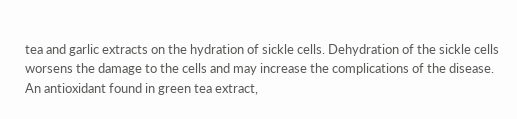tea and garlic extracts on the hydration of sickle cells. Dehydration of the sickle cells worsens the damage to the cells and may increase the complications of the disease. An antioxidant found in green tea extract,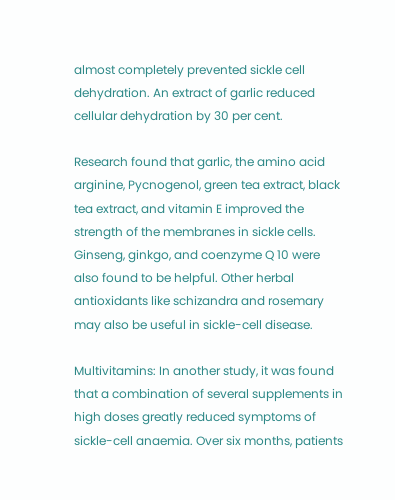almost completely prevented sickle cell dehydration. An extract of garlic reduced cellular dehydration by 30 per cent.

Research found that garlic, the amino acid arginine, Pycnogenol, green tea extract, black tea extract, and vitamin E improved the strength of the membranes in sickle cells. Ginseng, ginkgo, and coenzyme Q 10 were also found to be helpful. Other herbal antioxidants like schizandra and rosemary may also be useful in sickle-cell disease.

Multivitamins: In another study, it was found that a combination of several supplements in high doses greatly reduced symptoms of sickle-cell anaemia. Over six months, patients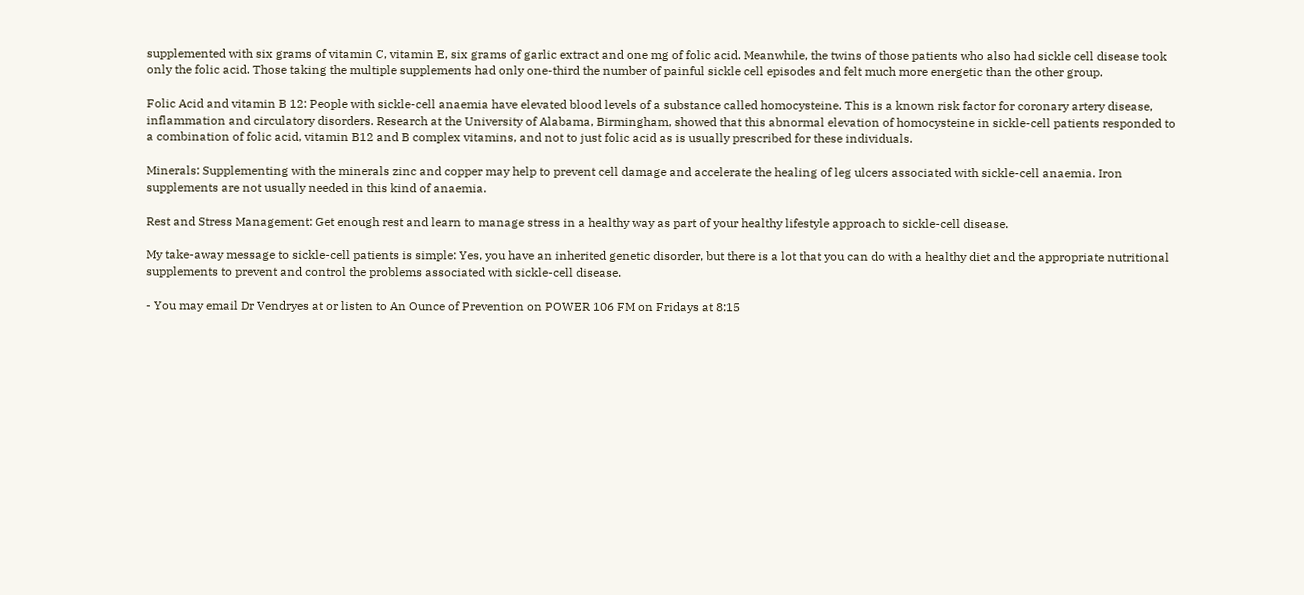supplemented with six grams of vitamin C, vitamin E, six grams of garlic extract and one mg of folic acid. Meanwhile, the twins of those patients who also had sickle cell disease took only the folic acid. Those taking the multiple supplements had only one-third the number of painful sickle cell episodes and felt much more energetic than the other group.

Folic Acid and vitamin B 12: People with sickle-cell anaemia have elevated blood levels of a substance called homocysteine. This is a known risk factor for coronary artery disease, inflammation and circulatory disorders. Research at the University of Alabama, Birmingham, showed that this abnormal elevation of homocysteine in sickle-cell patients responded to a combination of folic acid, vitamin B12 and B complex vitamins, and not to just folic acid as is usually prescribed for these individuals.

Minerals: Supplementing with the minerals zinc and copper may help to prevent cell damage and accelerate the healing of leg ulcers associated with sickle-cell anaemia. Iron supplements are not usually needed in this kind of anaemia.

Rest and Stress Management: Get enough rest and learn to manage stress in a healthy way as part of your healthy lifestyle approach to sickle-cell disease.

My take-away message to sickle-cell patients is simple: Yes, you have an inherited genetic disorder, but there is a lot that you can do with a healthy diet and the appropriate nutritional supplements to prevent and control the problems associated with sickle-cell disease.

- You may email Dr Vendryes at or listen to An Ounce of Prevention on POWER 106 FM on Fridays at 8:15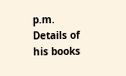p.m. Details of his books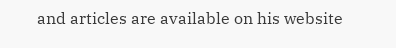and articles are available on his website